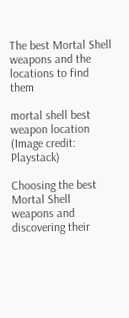The best Mortal Shell weapons and the locations to find them

mortal shell best weapon location
(Image credit: Playstack)

Choosing the best Mortal Shell weapons and discovering their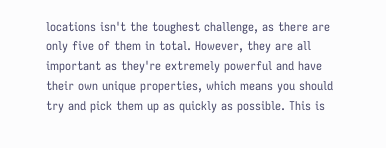locations isn't the toughest challenge, as there are only five of them in total. However, they are all important as they're extremely powerful and have their own unique properties, which means you should try and pick them up as quickly as possible. This is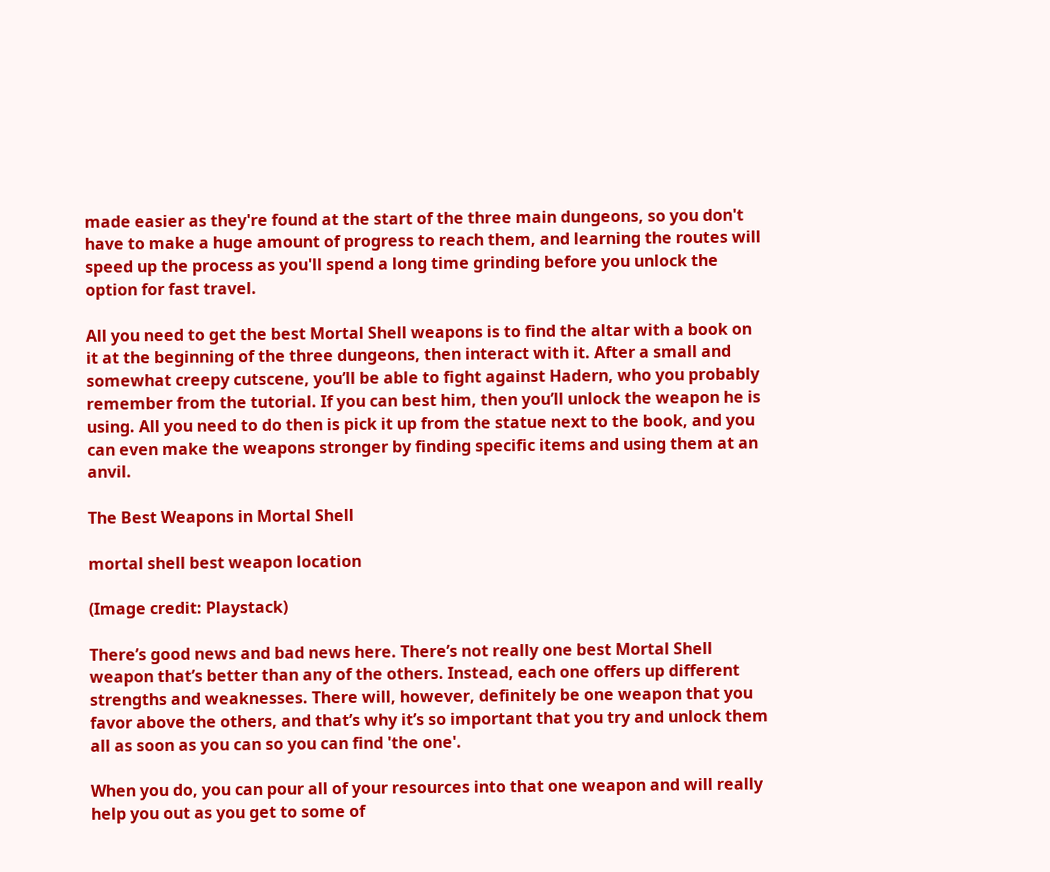made easier as they're found at the start of the three main dungeons, so you don't have to make a huge amount of progress to reach them, and learning the routes will speed up the process as you'll spend a long time grinding before you unlock the option for fast travel.

All you need to get the best Mortal Shell weapons is to find the altar with a book on it at the beginning of the three dungeons, then interact with it. After a small and somewhat creepy cutscene, you’ll be able to fight against Hadern, who you probably remember from the tutorial. If you can best him, then you’ll unlock the weapon he is using. All you need to do then is pick it up from the statue next to the book, and you can even make the weapons stronger by finding specific items and using them at an anvil.

The Best Weapons in Mortal Shell

mortal shell best weapon location

(Image credit: Playstack)

There’s good news and bad news here. There’s not really one best Mortal Shell weapon that’s better than any of the others. Instead, each one offers up different strengths and weaknesses. There will, however, definitely be one weapon that you favor above the others, and that’s why it’s so important that you try and unlock them all as soon as you can so you can find 'the one'.

When you do, you can pour all of your resources into that one weapon and will really help you out as you get to some of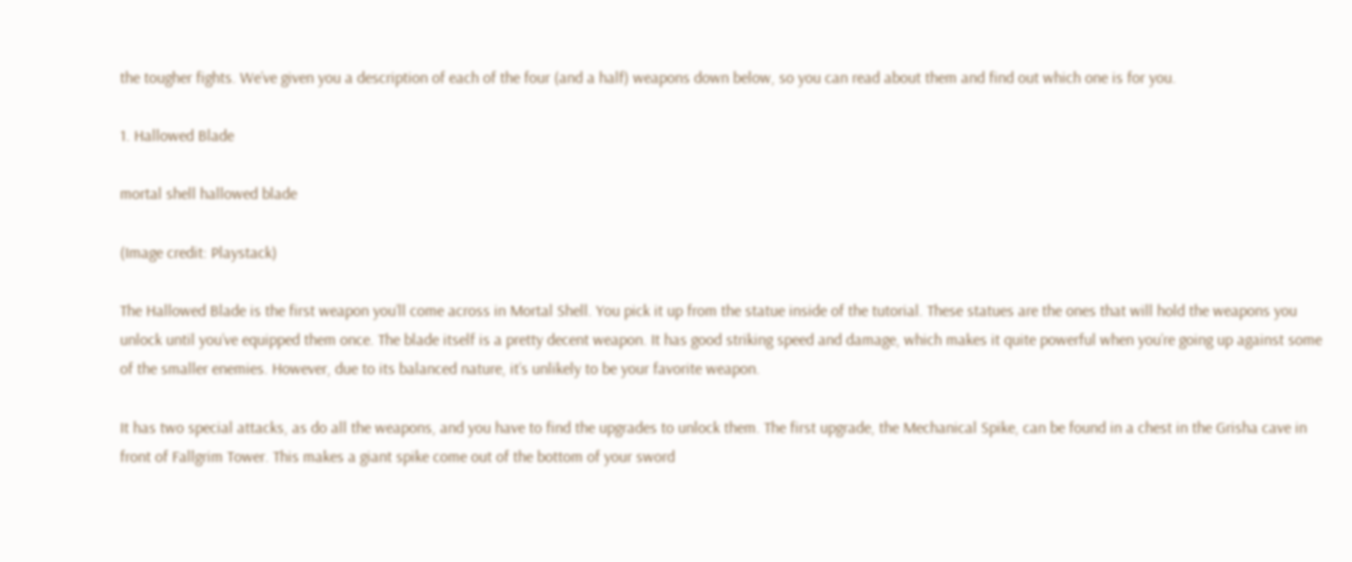the tougher fights. We’ve given you a description of each of the four (and a half) weapons down below, so you can read about them and find out which one is for you.

1. Hallowed Blade

mortal shell hallowed blade

(Image credit: Playstack)

The Hallowed Blade is the first weapon you’ll come across in Mortal Shell. You pick it up from the statue inside of the tutorial. These statues are the ones that will hold the weapons you unlock until you’ve equipped them once. The blade itself is a pretty decent weapon. It has good striking speed and damage, which makes it quite powerful when you’re going up against some of the smaller enemies. However, due to its balanced nature, it’s unlikely to be your favorite weapon.

It has two special attacks, as do all the weapons, and you have to find the upgrades to unlock them. The first upgrade, the Mechanical Spike, can be found in a chest in the Grisha cave in front of Fallgrim Tower. This makes a giant spike come out of the bottom of your sword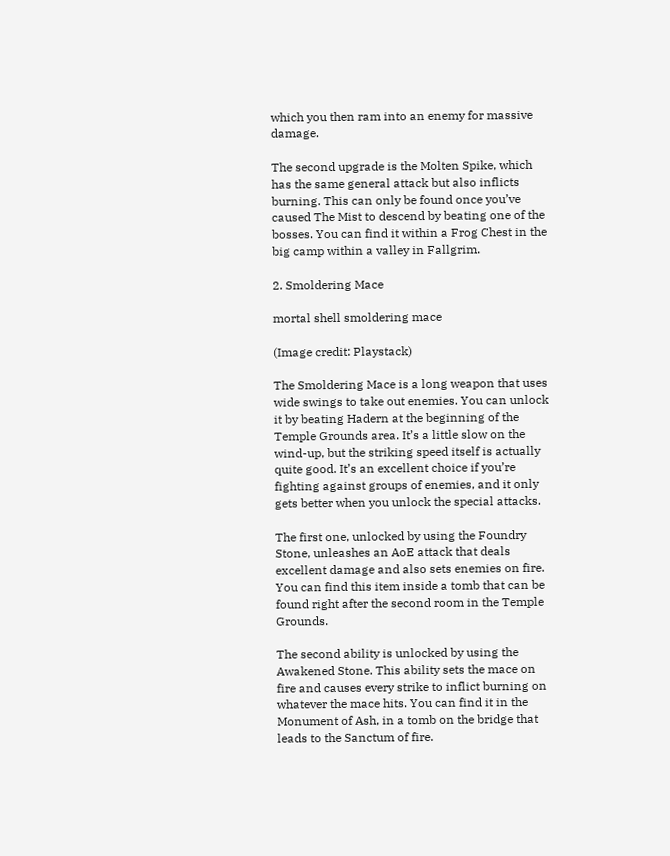which you then ram into an enemy for massive damage.

The second upgrade is the Molten Spike, which has the same general attack but also inflicts burning. This can only be found once you’ve caused The Mist to descend by beating one of the bosses. You can find it within a Frog Chest in the big camp within a valley in Fallgrim.

2. Smoldering Mace

mortal shell smoldering mace

(Image credit: Playstack)

The Smoldering Mace is a long weapon that uses wide swings to take out enemies. You can unlock it by beating Hadern at the beginning of the Temple Grounds area. It’s a little slow on the wind-up, but the striking speed itself is actually quite good. It’s an excellent choice if you’re fighting against groups of enemies, and it only gets better when you unlock the special attacks.

The first one, unlocked by using the Foundry Stone, unleashes an AoE attack that deals excellent damage and also sets enemies on fire. You can find this item inside a tomb that can be found right after the second room in the Temple Grounds.

The second ability is unlocked by using the Awakened Stone. This ability sets the mace on fire and causes every strike to inflict burning on whatever the mace hits. You can find it in the Monument of Ash, in a tomb on the bridge that leads to the Sanctum of fire.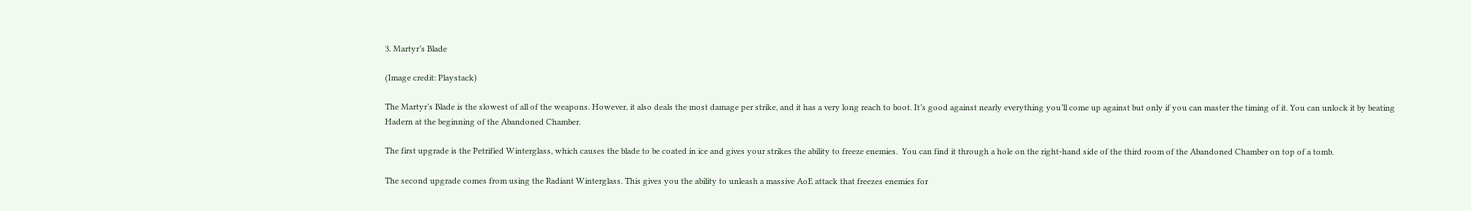3. Martyr’s Blade

(Image credit: Playstack)

The Martyr’s Blade is the slowest of all of the weapons. However, it also deals the most damage per strike, and it has a very long reach to boot. It’s good against nearly everything you’ll come up against but only if you can master the timing of it. You can unlock it by beating Hadern at the beginning of the Abandoned Chamber.

The first upgrade is the Petrified Winterglass, which causes the blade to be coated in ice and gives your strikes the ability to freeze enemies.  You can find it through a hole on the right-hand side of the third room of the Abandoned Chamber on top of a tomb.

The second upgrade comes from using the Radiant Winterglass. This gives you the ability to unleash a massive AoE attack that freezes enemies for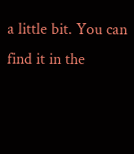a little bit. You can find it in the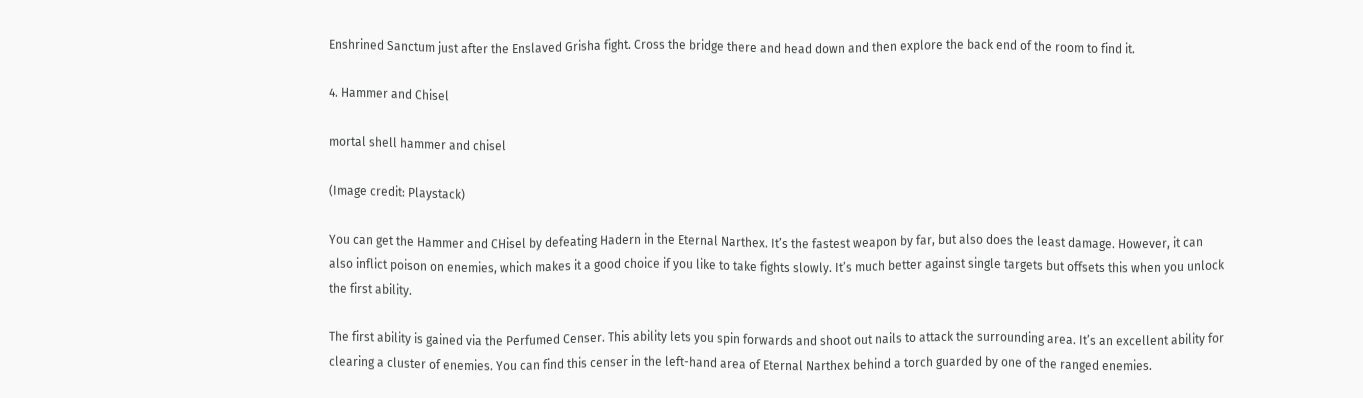Enshrined Sanctum just after the Enslaved Grisha fight. Cross the bridge there and head down and then explore the back end of the room to find it.

4. Hammer and Chisel

mortal shell hammer and chisel

(Image credit: Playstack)

You can get the Hammer and CHisel by defeating Hadern in the Eternal Narthex. It’s the fastest weapon by far, but also does the least damage. However, it can also inflict poison on enemies, which makes it a good choice if you like to take fights slowly. It’s much better against single targets but offsets this when you unlock the first ability.

The first ability is gained via the Perfumed Censer. This ability lets you spin forwards and shoot out nails to attack the surrounding area. It’s an excellent ability for clearing a cluster of enemies. You can find this censer in the left-hand area of Eternal Narthex behind a torch guarded by one of the ranged enemies.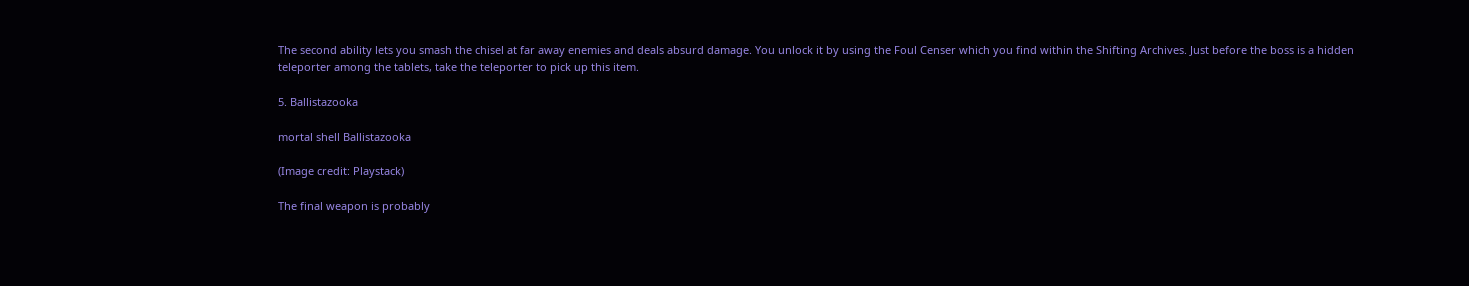The second ability lets you smash the chisel at far away enemies and deals absurd damage. You unlock it by using the Foul Censer which you find within the Shifting Archives. Just before the boss is a hidden teleporter among the tablets, take the teleporter to pick up this item.

5. Ballistazooka

mortal shell Ballistazooka

(Image credit: Playstack)

The final weapon is probably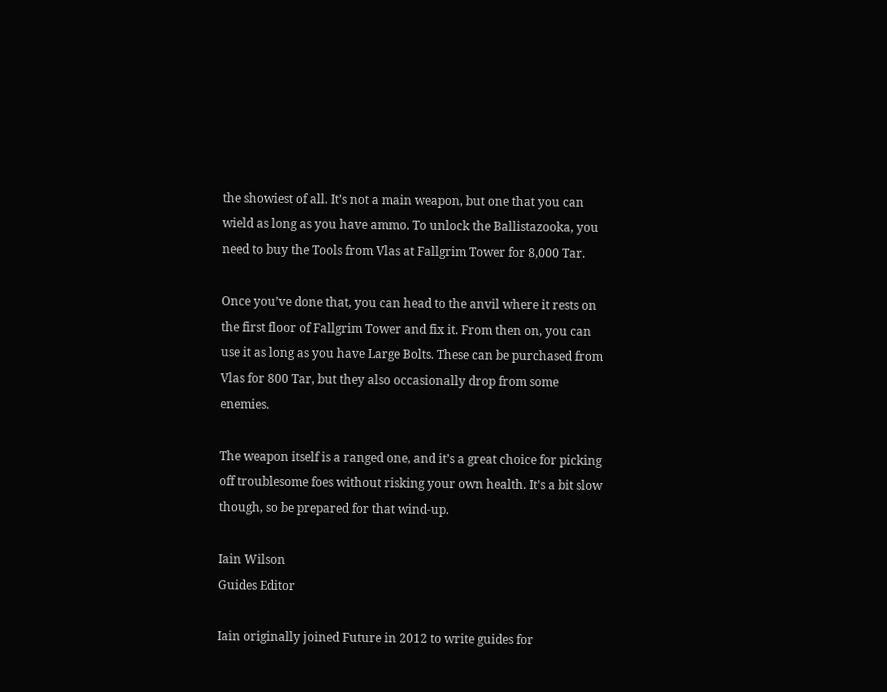the showiest of all. It’s not a main weapon, but one that you can wield as long as you have ammo. To unlock the Ballistazooka, you need to buy the Tools from Vlas at Fallgrim Tower for 8,000 Tar.

Once you’ve done that, you can head to the anvil where it rests on the first floor of Fallgrim Tower and fix it. From then on, you can use it as long as you have Large Bolts. These can be purchased from Vlas for 800 Tar, but they also occasionally drop from some enemies.

The weapon itself is a ranged one, and it’s a great choice for picking off troublesome foes without risking your own health. It’s a bit slow though, so be prepared for that wind-up.

Iain Wilson
Guides Editor

Iain originally joined Future in 2012 to write guides for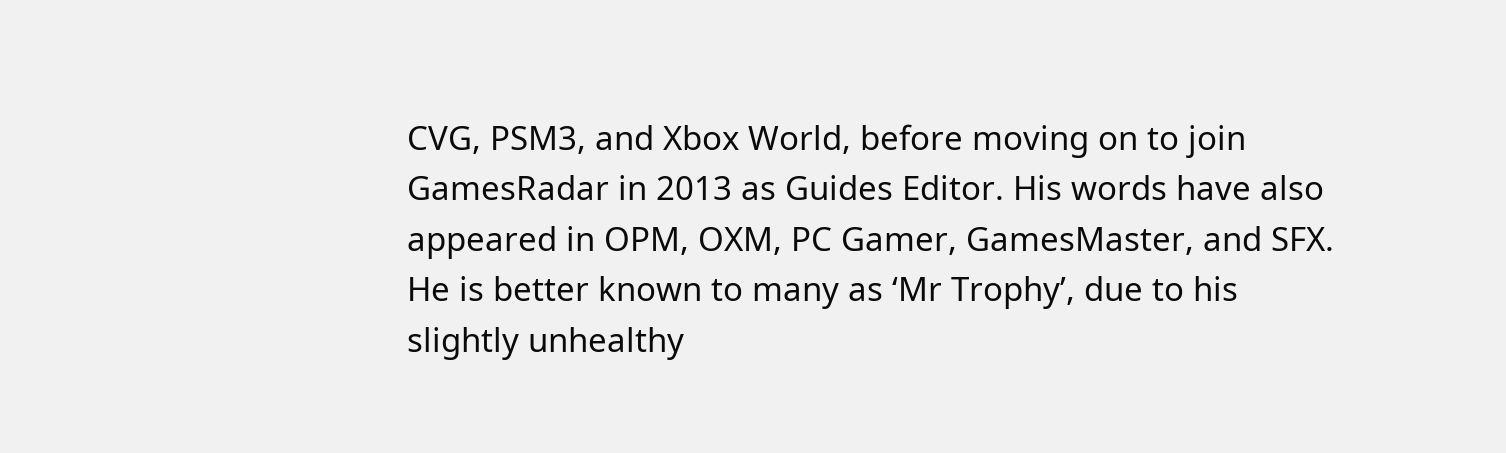CVG, PSM3, and Xbox World, before moving on to join GamesRadar in 2013 as Guides Editor. His words have also appeared in OPM, OXM, PC Gamer, GamesMaster, and SFX. He is better known to many as ‘Mr Trophy’, due to his slightly unhealthy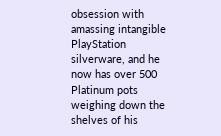obsession with amassing intangible PlayStation silverware, and he now has over 500 Platinum pots weighing down the shelves of his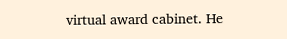virtual award cabinet. He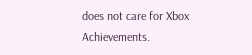does not care for Xbox Achievements.